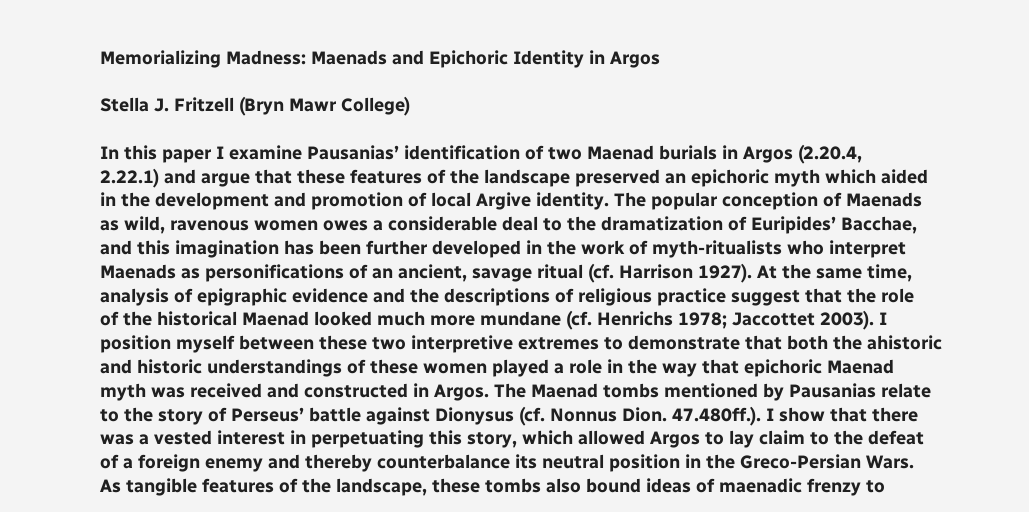Memorializing Madness: Maenads and Epichoric Identity in Argos

Stella J. Fritzell (Bryn Mawr College)

In this paper I examine Pausanias’ identification of two Maenad burials in Argos (2.20.4,
2.22.1) and argue that these features of the landscape preserved an epichoric myth which aided
in the development and promotion of local Argive identity. The popular conception of Maenads
as wild, ravenous women owes a considerable deal to the dramatization of Euripides’ Bacchae,
and this imagination has been further developed in the work of myth-ritualists who interpret
Maenads as personifications of an ancient, savage ritual (cf. Harrison 1927). At the same time,
analysis of epigraphic evidence and the descriptions of religious practice suggest that the role
of the historical Maenad looked much more mundane (cf. Henrichs 1978; Jaccottet 2003). I
position myself between these two interpretive extremes to demonstrate that both the ahistoric
and historic understandings of these women played a role in the way that epichoric Maenad
myth was received and constructed in Argos. The Maenad tombs mentioned by Pausanias relate
to the story of Perseus’ battle against Dionysus (cf. Nonnus Dion. 47.480ff.). I show that there
was a vested interest in perpetuating this story, which allowed Argos to lay claim to the defeat
of a foreign enemy and thereby counterbalance its neutral position in the Greco-Persian Wars.
As tangible features of the landscape, these tombs also bound ideas of maenadic frenzy to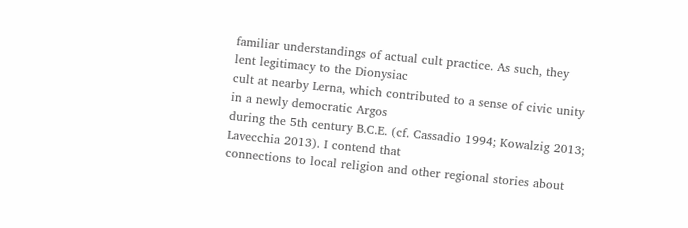familiar understandings of actual cult practice. As such, they lent legitimacy to the Dionysiac
cult at nearby Lerna, which contributed to a sense of civic unity in a newly democratic Argos
during the 5th century B.C.E. (cf. Cassadio 1994; Kowalzig 2013; Lavecchia 2013). I contend that
connections to local religion and other regional stories about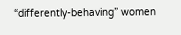“differently-behaving” women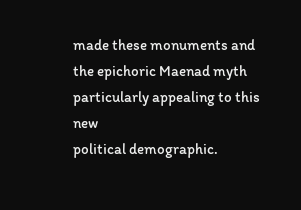made these monuments and the epichoric Maenad myth particularly appealing to this new
political demographic.